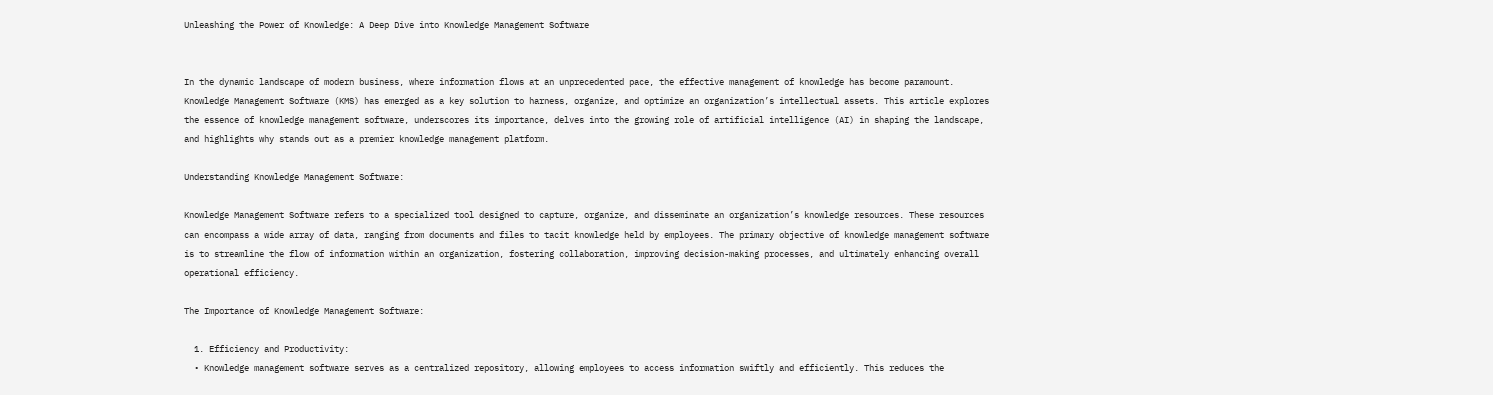Unleashing the Power of Knowledge: A Deep Dive into Knowledge Management Software


In the dynamic landscape of modern business, where information flows at an unprecedented pace, the effective management of knowledge has become paramount. Knowledge Management Software (KMS) has emerged as a key solution to harness, organize, and optimize an organization’s intellectual assets. This article explores the essence of knowledge management software, underscores its importance, delves into the growing role of artificial intelligence (AI) in shaping the landscape, and highlights why stands out as a premier knowledge management platform.

Understanding Knowledge Management Software:

Knowledge Management Software refers to a specialized tool designed to capture, organize, and disseminate an organization’s knowledge resources. These resources can encompass a wide array of data, ranging from documents and files to tacit knowledge held by employees. The primary objective of knowledge management software is to streamline the flow of information within an organization, fostering collaboration, improving decision-making processes, and ultimately enhancing overall operational efficiency.

The Importance of Knowledge Management Software:

  1. Efficiency and Productivity:
  • Knowledge management software serves as a centralized repository, allowing employees to access information swiftly and efficiently. This reduces the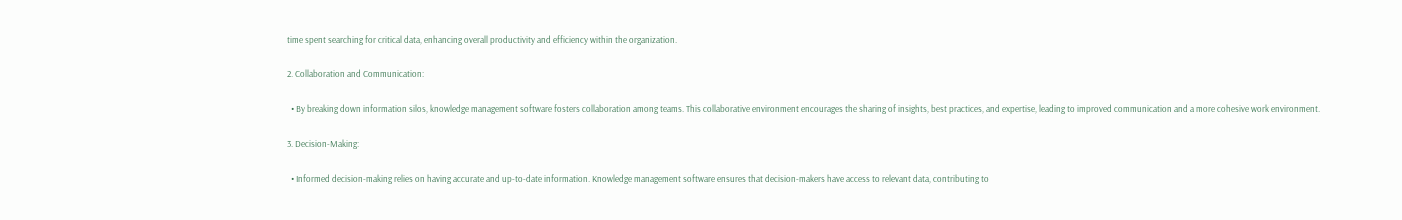time spent searching for critical data, enhancing overall productivity and efficiency within the organization.

2. Collaboration and Communication:

  • By breaking down information silos, knowledge management software fosters collaboration among teams. This collaborative environment encourages the sharing of insights, best practices, and expertise, leading to improved communication and a more cohesive work environment.

3. Decision-Making:

  • Informed decision-making relies on having accurate and up-to-date information. Knowledge management software ensures that decision-makers have access to relevant data, contributing to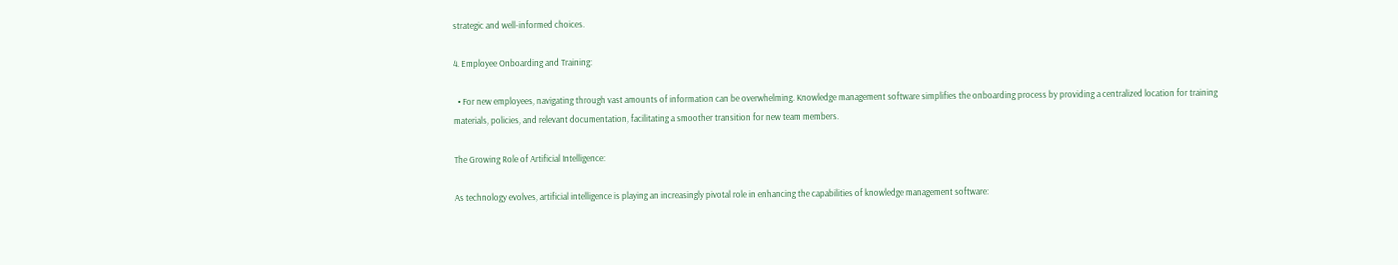strategic and well-informed choices.

4. Employee Onboarding and Training:

  • For new employees, navigating through vast amounts of information can be overwhelming. Knowledge management software simplifies the onboarding process by providing a centralized location for training materials, policies, and relevant documentation, facilitating a smoother transition for new team members.

The Growing Role of Artificial Intelligence:

As technology evolves, artificial intelligence is playing an increasingly pivotal role in enhancing the capabilities of knowledge management software: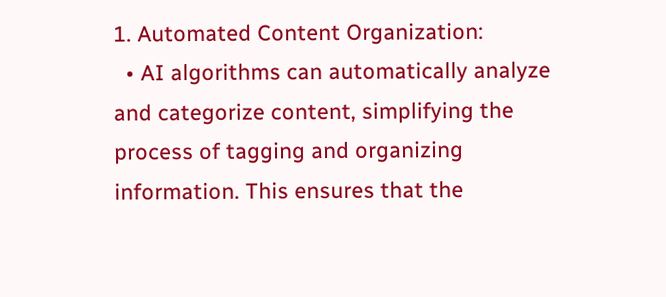1. Automated Content Organization:
  • AI algorithms can automatically analyze and categorize content, simplifying the process of tagging and organizing information. This ensures that the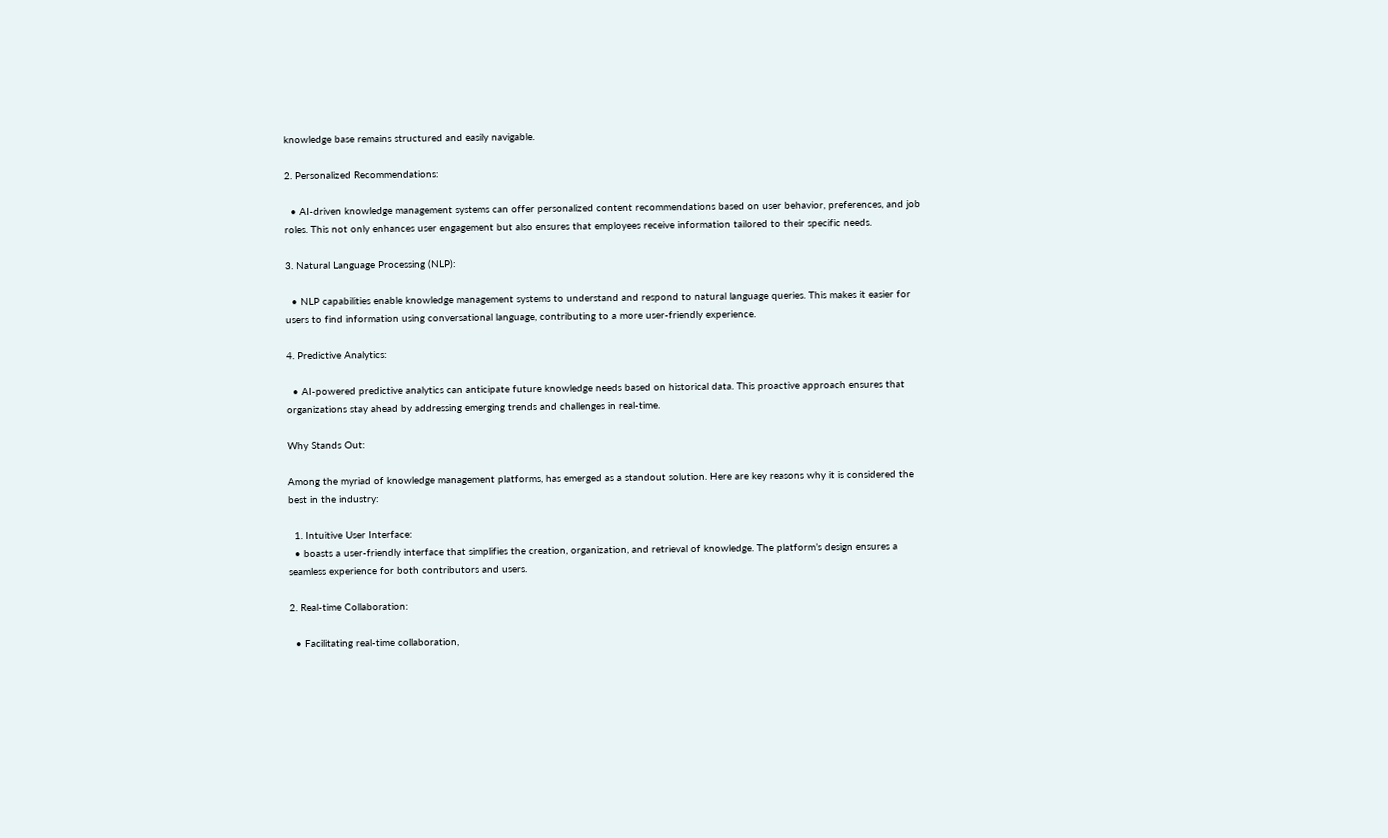knowledge base remains structured and easily navigable.

2. Personalized Recommendations:

  • AI-driven knowledge management systems can offer personalized content recommendations based on user behavior, preferences, and job roles. This not only enhances user engagement but also ensures that employees receive information tailored to their specific needs.

3. Natural Language Processing (NLP):

  • NLP capabilities enable knowledge management systems to understand and respond to natural language queries. This makes it easier for users to find information using conversational language, contributing to a more user-friendly experience.

4. Predictive Analytics:

  • AI-powered predictive analytics can anticipate future knowledge needs based on historical data. This proactive approach ensures that organizations stay ahead by addressing emerging trends and challenges in real-time.

Why Stands Out:

Among the myriad of knowledge management platforms, has emerged as a standout solution. Here are key reasons why it is considered the best in the industry:

  1. Intuitive User Interface:
  • boasts a user-friendly interface that simplifies the creation, organization, and retrieval of knowledge. The platform’s design ensures a seamless experience for both contributors and users.

2. Real-time Collaboration:

  • Facilitating real-time collaboration,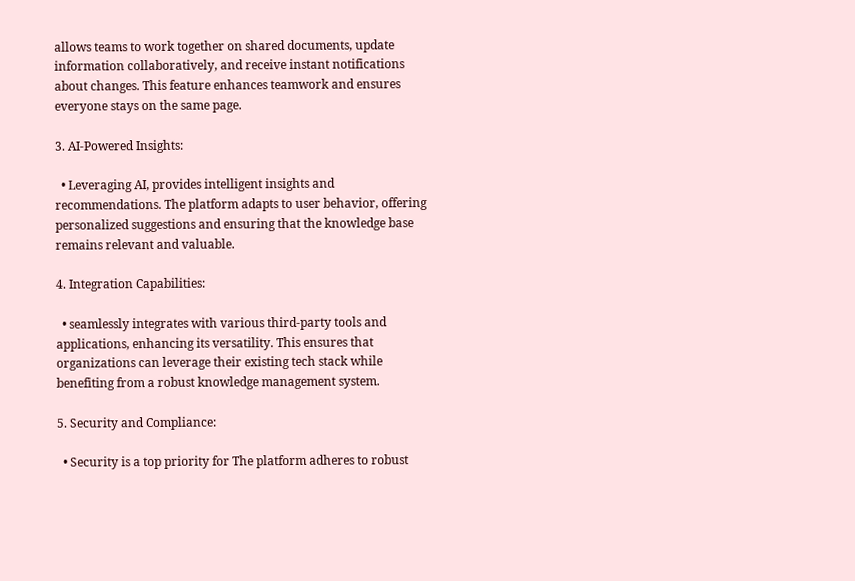allows teams to work together on shared documents, update information collaboratively, and receive instant notifications about changes. This feature enhances teamwork and ensures everyone stays on the same page.

3. AI-Powered Insights:

  • Leveraging AI, provides intelligent insights and recommendations. The platform adapts to user behavior, offering personalized suggestions and ensuring that the knowledge base remains relevant and valuable.

4. Integration Capabilities:

  • seamlessly integrates with various third-party tools and applications, enhancing its versatility. This ensures that organizations can leverage their existing tech stack while benefiting from a robust knowledge management system.

5. Security and Compliance:

  • Security is a top priority for The platform adheres to robust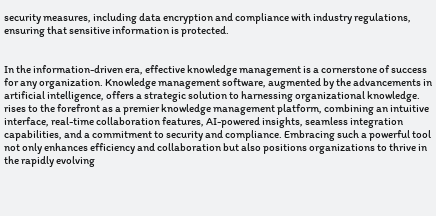security measures, including data encryption and compliance with industry regulations, ensuring that sensitive information is protected.


In the information-driven era, effective knowledge management is a cornerstone of success for any organization. Knowledge management software, augmented by the advancements in artificial intelligence, offers a strategic solution to harnessing organizational knowledge. rises to the forefront as a premier knowledge management platform, combining an intuitive interface, real-time collaboration features, AI-powered insights, seamless integration capabilities, and a commitment to security and compliance. Embracing such a powerful tool not only enhances efficiency and collaboration but also positions organizations to thrive in the rapidly evolving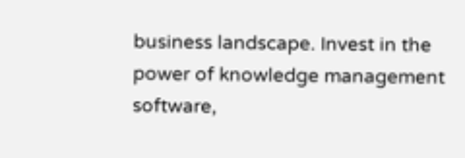business landscape. Invest in the power of knowledge management software,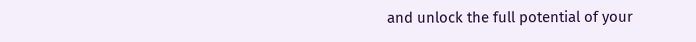and unlock the full potential of your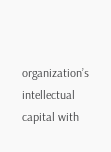organization’s intellectual capital with